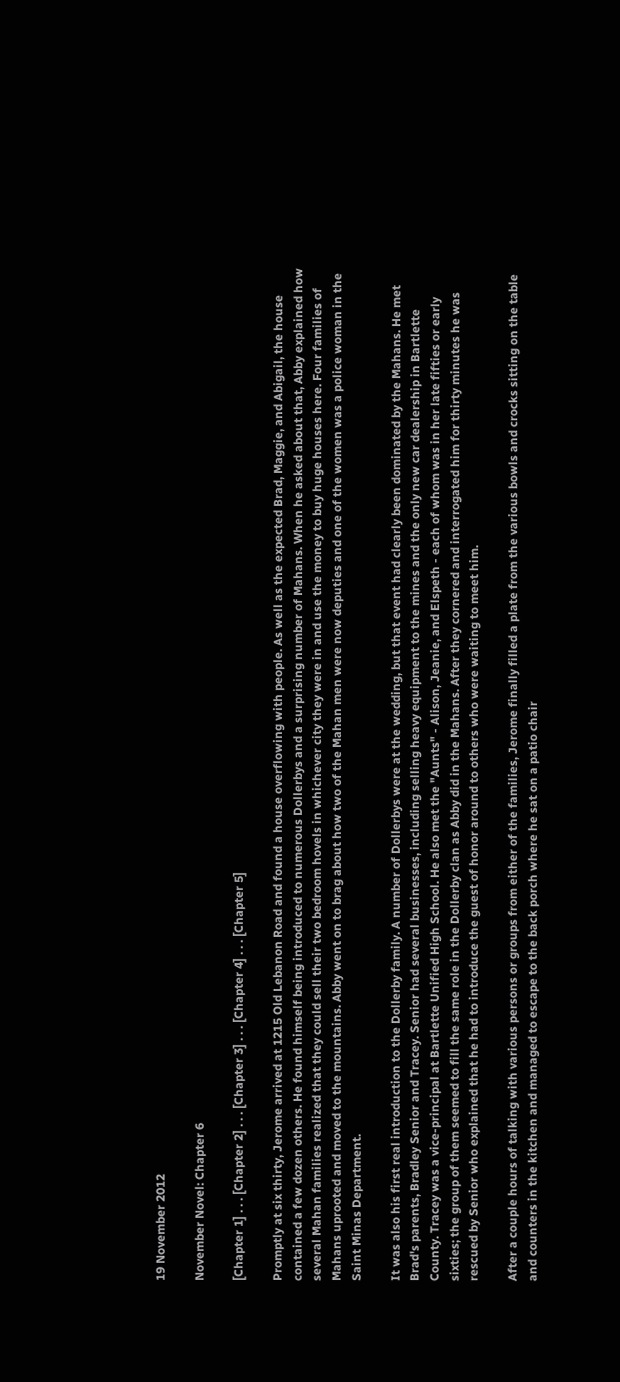19 November 2012

November Novel: Chapter 6

[Chapter 1] . . . [Chapter 2] . . . [Chapter 3] . . . [Chapter 4] . . . [Chapter 5]

Promptly at six thirty, Jerome arrived at 1215 Old Lebanon Road and found a house overflowing with people. As well as the expected Brad, Maggie, and Abigail, the house contained a few dozen others. He found himself being introduced to numerous Dollerbys and a surprising number of Mahans. When he asked about that, Abby explained how several Mahan families realized that they could sell their two bedroom hovels in whichever city they were in and use the money to buy huge houses here. Four families of Mahans uprooted and moved to the mountains. Abby went on to brag about how two of the Mahan men were now deputies and one of the women was a police woman in the Saint Minas Department.

It was also his first real introduction to the Dollerby family. A number of Dollerbys were at the wedding, but that event had clearly been dominated by the Mahans. He met Brad's parents, Bradley Senior and Tracey. Senior had several businesses, including selling heavy equipment to the mines and the only new car dealership in Bartlette County. Tracey was a vice-principal at Bartlette Unified High School. He also met the "Aunts" - Alison, Jeanie, and Elspeth - each of whom was in her late fifties or early sixties; the group of them seemed to fill the same role in the Dollerby clan as Abby did in the Mahans. After they cornered and interrogated him for thirty minutes he was rescued by Senior who explained that he had to introduce the guest of honor around to others who were waiting to meet him.

After a couple hours of talking with various persons or groups from either of the families, Jerome finally filled a plate from the various bowls and crocks sitting on the table and counters in the kitchen and managed to escape to the back porch where he sat on a patio chair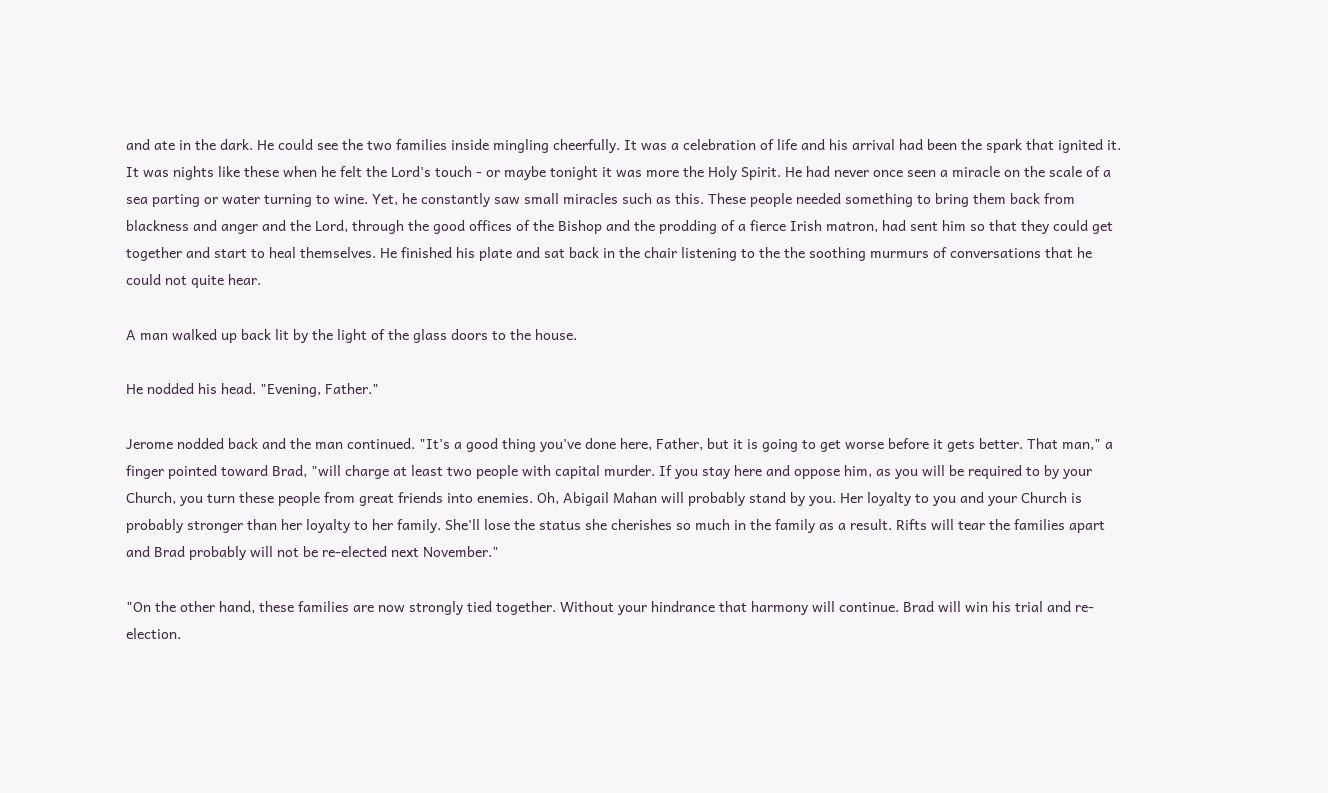and ate in the dark. He could see the two families inside mingling cheerfully. It was a celebration of life and his arrival had been the spark that ignited it. It was nights like these when he felt the Lord's touch - or maybe tonight it was more the Holy Spirit. He had never once seen a miracle on the scale of a sea parting or water turning to wine. Yet, he constantly saw small miracles such as this. These people needed something to bring them back from blackness and anger and the Lord, through the good offices of the Bishop and the prodding of a fierce Irish matron, had sent him so that they could get together and start to heal themselves. He finished his plate and sat back in the chair listening to the the soothing murmurs of conversations that he could not quite hear.

A man walked up back lit by the light of the glass doors to the house.

He nodded his head. "Evening, Father."

Jerome nodded back and the man continued. "It's a good thing you've done here, Father, but it is going to get worse before it gets better. That man," a finger pointed toward Brad, "will charge at least two people with capital murder. If you stay here and oppose him, as you will be required to by your Church, you turn these people from great friends into enemies. Oh, Abigail Mahan will probably stand by you. Her loyalty to you and your Church is probably stronger than her loyalty to her family. She'll lose the status she cherishes so much in the family as a result. Rifts will tear the families apart and Brad probably will not be re-elected next November."

"On the other hand, these families are now strongly tied together. Without your hindrance that harmony will continue. Brad will win his trial and re-election.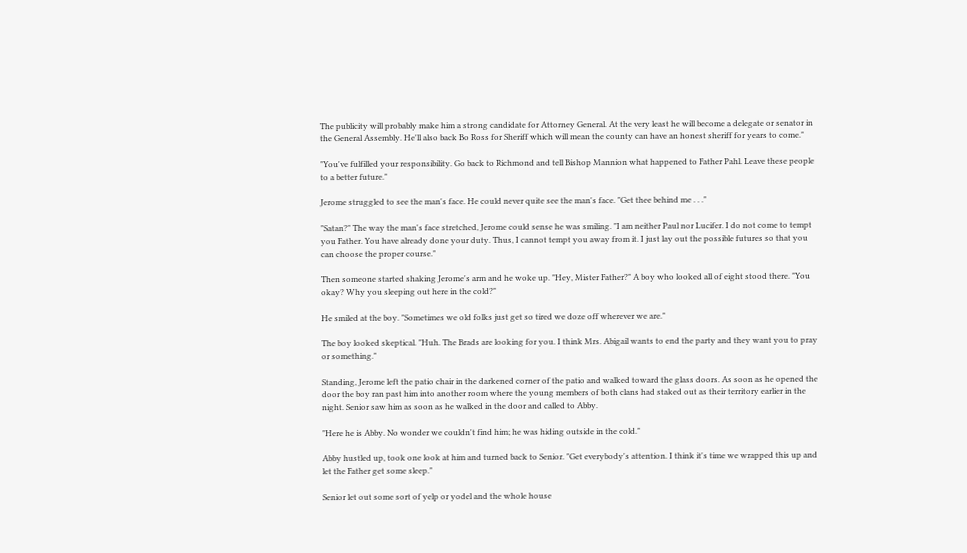The publicity will probably make him a strong candidate for Attorney General. At the very least he will become a delegate or senator in the General Assembly. He'll also back Bo Ross for Sheriff which will mean the county can have an honest sheriff for years to come."

"You've fulfilled your responsibility. Go back to Richmond and tell Bishop Mannion what happened to Father Pahl. Leave these people to a better future."

Jerome struggled to see the man's face. He could never quite see the man's face. "Get thee behind me . . ."

"Satan?" The way the man's face stretched, Jerome could sense he was smiling. "I am neither Paul nor Lucifer. I do not come to tempt you Father. You have already done your duty. Thus, I cannot tempt you away from it. I just lay out the possible futures so that you can choose the proper course."

Then someone started shaking Jerome's arm and he woke up. "Hey, Mister Father?" A boy who looked all of eight stood there. "You okay? Why you sleeping out here in the cold?"

He smiled at the boy. "Sometimes we old folks just get so tired we doze off wherever we are."

The boy looked skeptical. "Huh. The Brads are looking for you. I think Mrs. Abigail wants to end the party and they want you to pray or something."

Standing, Jerome left the patio chair in the darkened corner of the patio and walked toward the glass doors. As soon as he opened the door the boy ran past him into another room where the young members of both clans had staked out as their territory earlier in the night. Senior saw him as soon as he walked in the door and called to Abby.

"Here he is Abby. No wonder we couldn't find him; he was hiding outside in the cold."

Abby hustled up, took one look at him and turned back to Senior. "Get everybody's attention. I think it's time we wrapped this up and let the Father get some sleep."

Senior let out some sort of yelp or yodel and the whole house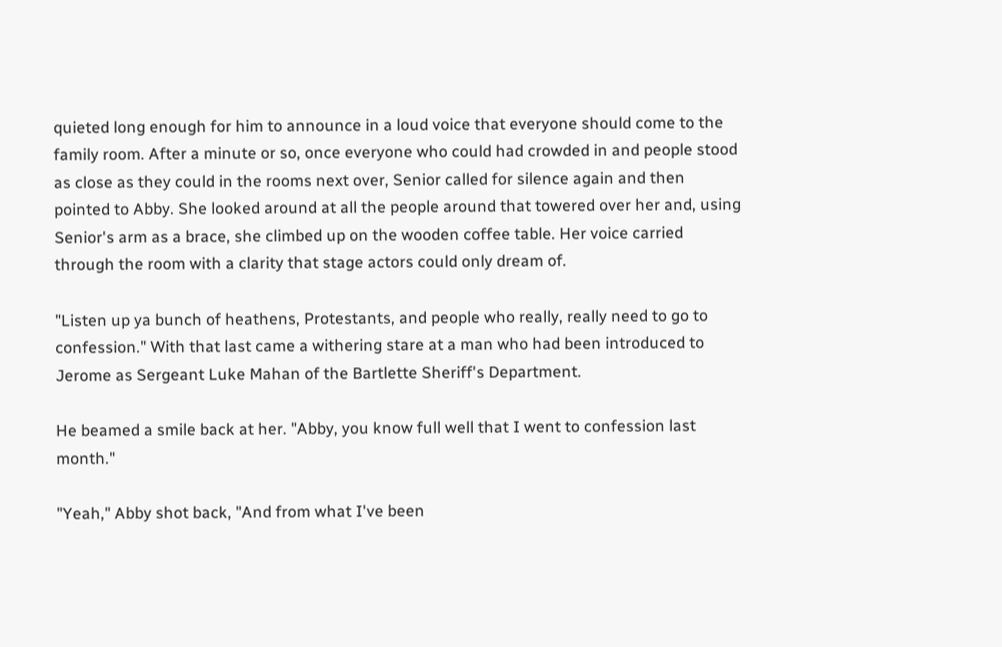quieted long enough for him to announce in a loud voice that everyone should come to the family room. After a minute or so, once everyone who could had crowded in and people stood as close as they could in the rooms next over, Senior called for silence again and then pointed to Abby. She looked around at all the people around that towered over her and, using Senior's arm as a brace, she climbed up on the wooden coffee table. Her voice carried through the room with a clarity that stage actors could only dream of.

"Listen up ya bunch of heathens, Protestants, and people who really, really need to go to confession." With that last came a withering stare at a man who had been introduced to Jerome as Sergeant Luke Mahan of the Bartlette Sheriff's Department.

He beamed a smile back at her. "Abby, you know full well that I went to confession last month."

"Yeah," Abby shot back, "And from what I've been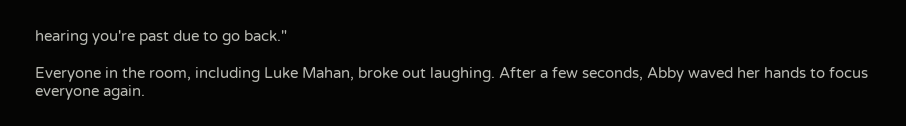hearing you're past due to go back."

Everyone in the room, including Luke Mahan, broke out laughing. After a few seconds, Abby waved her hands to focus everyone again.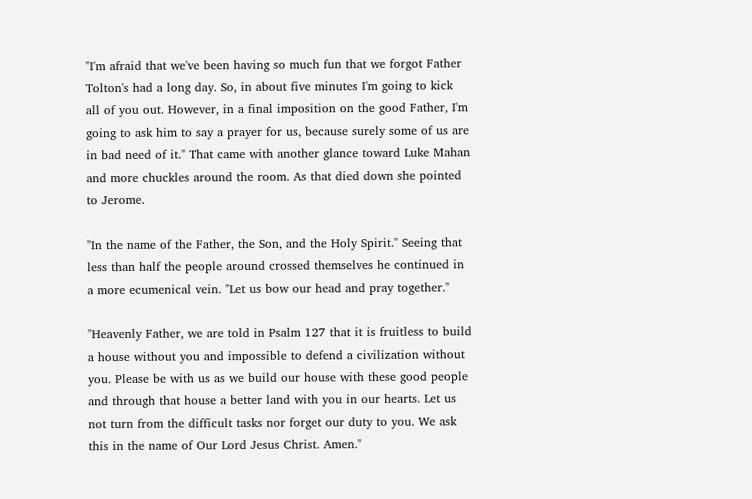"I'm afraid that we've been having so much fun that we forgot Father Tolton's had a long day. So, in about five minutes I'm going to kick all of you out. However, in a final imposition on the good Father, I'm going to ask him to say a prayer for us, because surely some of us are in bad need of it." That came with another glance toward Luke Mahan and more chuckles around the room. As that died down she pointed to Jerome.

"In the name of the Father, the Son, and the Holy Spirit." Seeing that less than half the people around crossed themselves he continued in a more ecumenical vein. "Let us bow our head and pray together."

"Heavenly Father, we are told in Psalm 127 that it is fruitless to build a house without you and impossible to defend a civilization without you. Please be with us as we build our house with these good people and through that house a better land with you in our hearts. Let us not turn from the difficult tasks nor forget our duty to you. We ask this in the name of Our Lord Jesus Christ. Amen."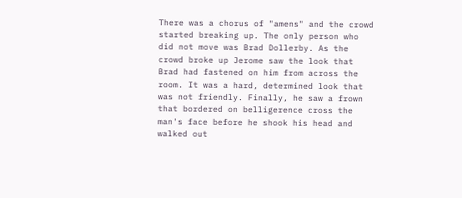There was a chorus of "amens" and the crowd started breaking up. The only person who did not move was Brad Dollerby. As the crowd broke up Jerome saw the look that Brad had fastened on him from across the room. It was a hard, determined look that was not friendly. Finally, he saw a frown that bordered on belligerence cross the man's face before he shook his head and walked out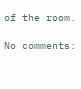of the room.

No comments: